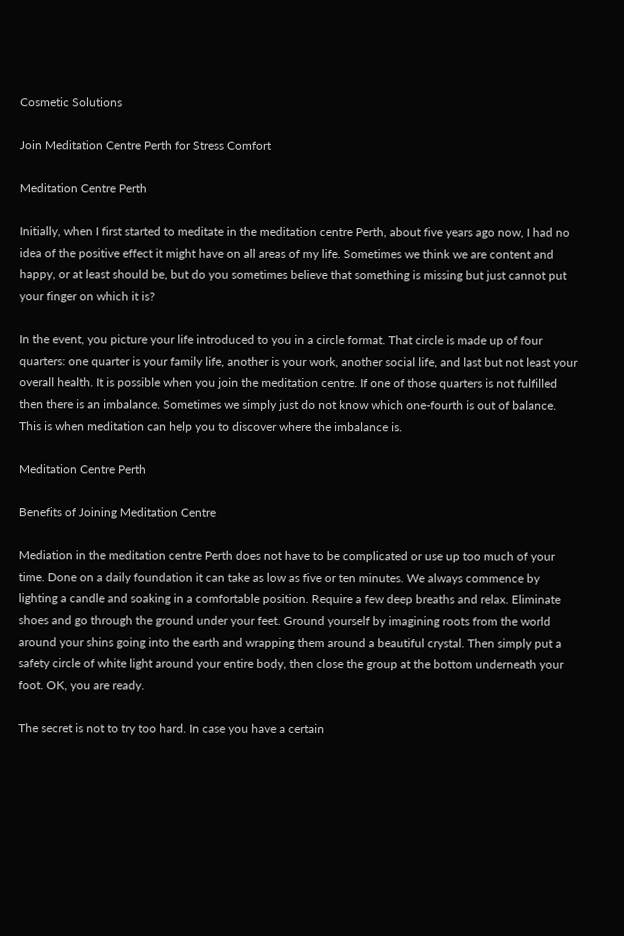Cosmetic Solutions

Join Meditation Centre Perth for Stress Comfort

Meditation Centre Perth

Initially, when I first started to meditate in the meditation centre Perth, about five years ago now, I had no idea of the positive effect it might have on all areas of my life. Sometimes we think we are content and happy, or at least should be, but do you sometimes believe that something is missing but just cannot put your finger on which it is?

In the event, you picture your life introduced to you in a circle format. That circle is made up of four quarters: one quarter is your family life, another is your work, another social life, and last but not least your overall health. It is possible when you join the meditation centre. If one of those quarters is not fulfilled then there is an imbalance. Sometimes we simply just do not know which one-fourth is out of balance. This is when meditation can help you to discover where the imbalance is.

Meditation Centre Perth

Benefits of Joining Meditation Centre

Mediation in the meditation centre Perth does not have to be complicated or use up too much of your time. Done on a daily foundation it can take as low as five or ten minutes. We always commence by lighting a candle and soaking in a comfortable position. Require a few deep breaths and relax. Eliminate shoes and go through the ground under your feet. Ground yourself by imagining roots from the world around your shins going into the earth and wrapping them around a beautiful crystal. Then simply put a safety circle of white light around your entire body, then close the group at the bottom underneath your foot. OK, you are ready.

The secret is not to try too hard. In case you have a certain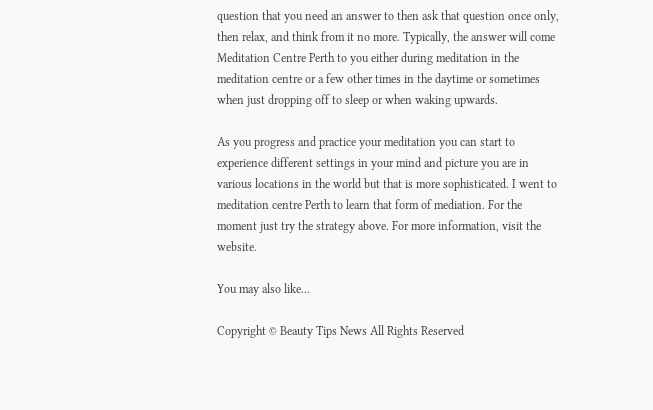question that you need an answer to then ask that question once only, then relax, and think from it no more. Typically, the answer will come Meditation Centre Perth to you either during meditation in the meditation centre or a few other times in the daytime or sometimes when just dropping off to sleep or when waking upwards.

As you progress and practice your meditation you can start to experience different settings in your mind and picture you are in various locations in the world but that is more sophisticated. I went to meditation centre Perth to learn that form of mediation. For the moment just try the strategy above. For more information, visit the website.

You may also like...

Copyright © Beauty Tips News All Rights Reserved